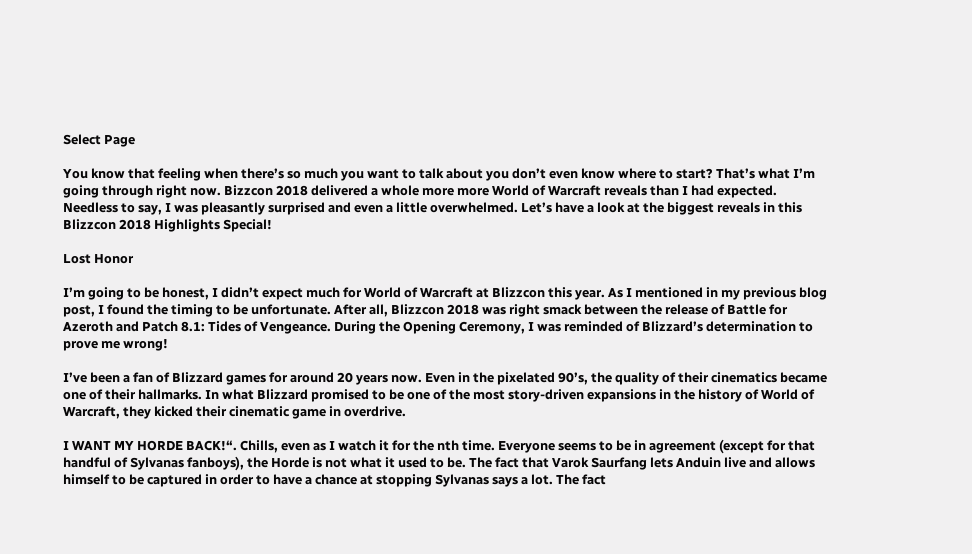Select Page

You know that feeling when there’s so much you want to talk about you don’t even know where to start? That’s what I’m going through right now. Bizzcon 2018 delivered a whole more more World of Warcraft reveals than I had expected. Needless to say, I was pleasantly surprised and even a little overwhelmed. Let’s have a look at the biggest reveals in this Blizzcon 2018 Highlights Special!

Lost Honor

I’m going to be honest, I didn’t expect much for World of Warcraft at Blizzcon this year. As I mentioned in my previous blog post, I found the timing to be unfortunate. After all, Blizzcon 2018 was right smack between the release of Battle for Azeroth and Patch 8.1: Tides of Vengeance. During the Opening Ceremony, I was reminded of Blizzard’s determination to prove me wrong!

I’ve been a fan of Blizzard games for around 20 years now. Even in the pixelated 90’s, the quality of their cinematics became one of their hallmarks. In what Blizzard promised to be one of the most story-driven expansions in the history of World of Warcraft, they kicked their cinematic game in overdrive.

I WANT MY HORDE BACK!“. Chills, even as I watch it for the nth time. Everyone seems to be in agreement (except for that handful of Sylvanas fanboys), the Horde is not what it used to be. The fact that Varok Saurfang lets Anduin live and allows himself to be captured in order to have a chance at stopping Sylvanas says a lot. The fact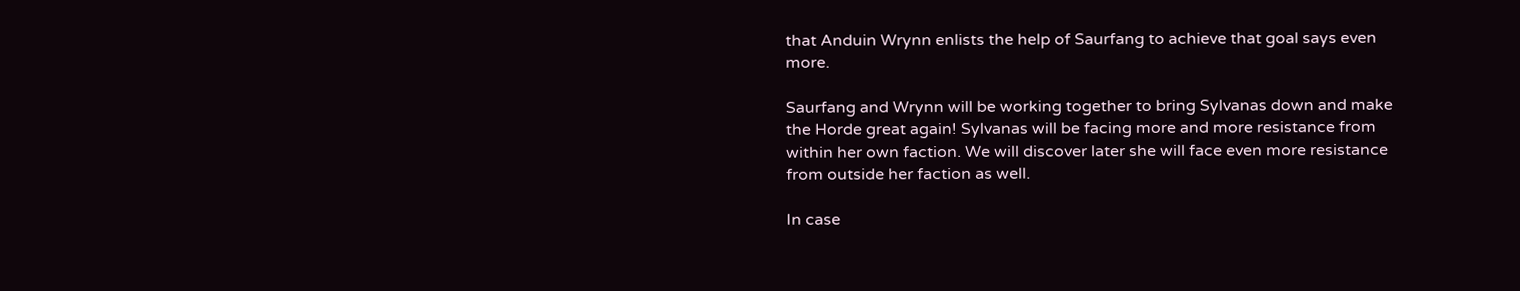that Anduin Wrynn enlists the help of Saurfang to achieve that goal says even more.

Saurfang and Wrynn will be working together to bring Sylvanas down and make the Horde great again! Sylvanas will be facing more and more resistance from within her own faction. We will discover later she will face even more resistance from outside her faction as well.

In case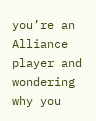you’re an Alliance player and wondering why you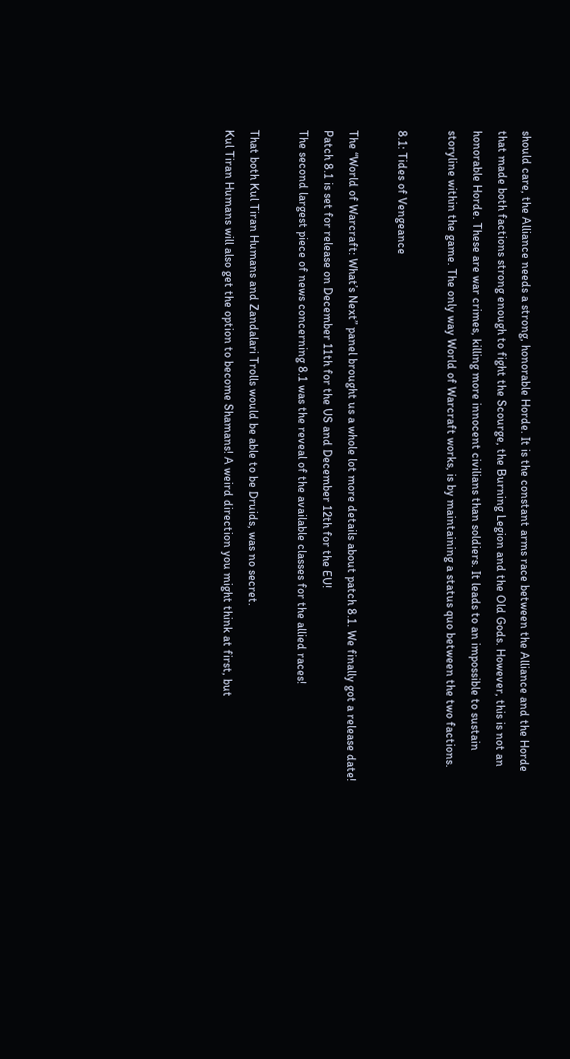should care, the Alliance needs a strong, honorable Horde. It is the constant arms race between the Alliance and the Horde that made both factions strong enough to fight the Scourge, the Burning Legion and the Old Gods. However, this is not an honorable Horde. These are war crimes, killing more innocent civilians than soldiers. It leads to an impossible to sustain storyline within the game. The only way World of Warcraft works, is by maintaining a status quo between the two factions.

8.1: Tides of Vengeance

The “World of Warcraft: What’s Next” panel brought us a whole lot more details about patch 8.1. We finally got a release date! Patch 8.1 is set for release on December 11th for the US and December 12th for the EU!
The second largest piece of news concerning 8.1 was the reveal of the available classes for the allied races!

That both Kul Tiran Humans and Zandalari Trolls would be able to be Druids, was no secret.
Kul Tiran Humans will also get the option to become Shamans! A weird direction you might think at first, but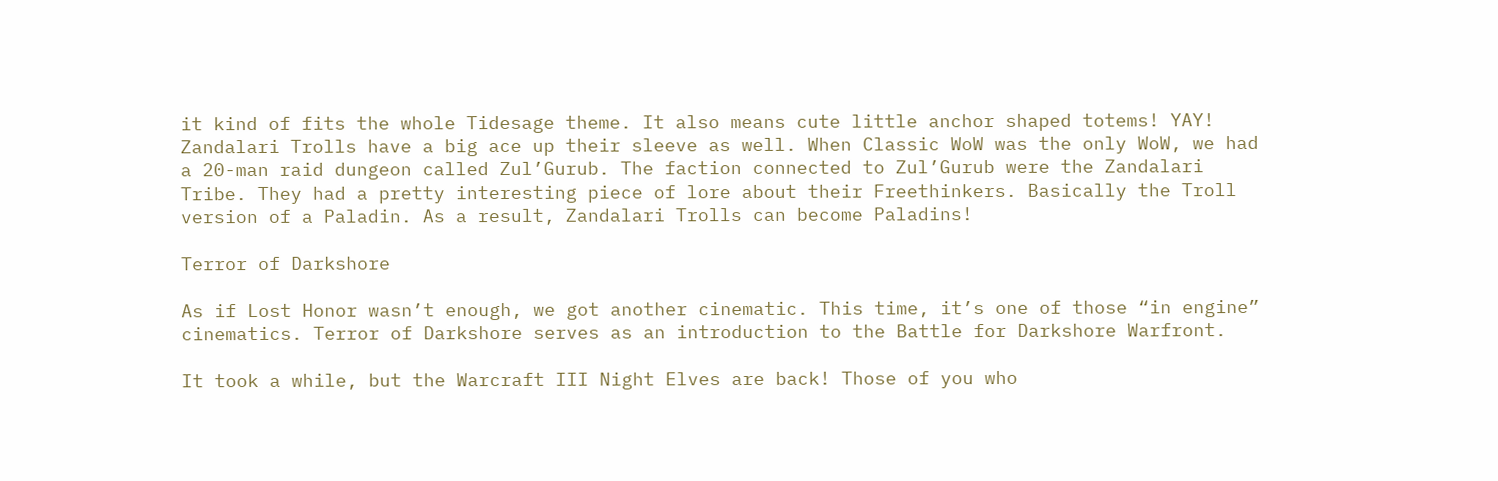it kind of fits the whole Tidesage theme. It also means cute little anchor shaped totems! YAY!
Zandalari Trolls have a big ace up their sleeve as well. When Classic WoW was the only WoW, we had a 20-man raid dungeon called Zul’Gurub. The faction connected to Zul’Gurub were the Zandalari Tribe. They had a pretty interesting piece of lore about their Freethinkers. Basically the Troll version of a Paladin. As a result, Zandalari Trolls can become Paladins!

Terror of Darkshore

As if Lost Honor wasn’t enough, we got another cinematic. This time, it’s one of those “in engine” cinematics. Terror of Darkshore serves as an introduction to the Battle for Darkshore Warfront.

It took a while, but the Warcraft III Night Elves are back! Those of you who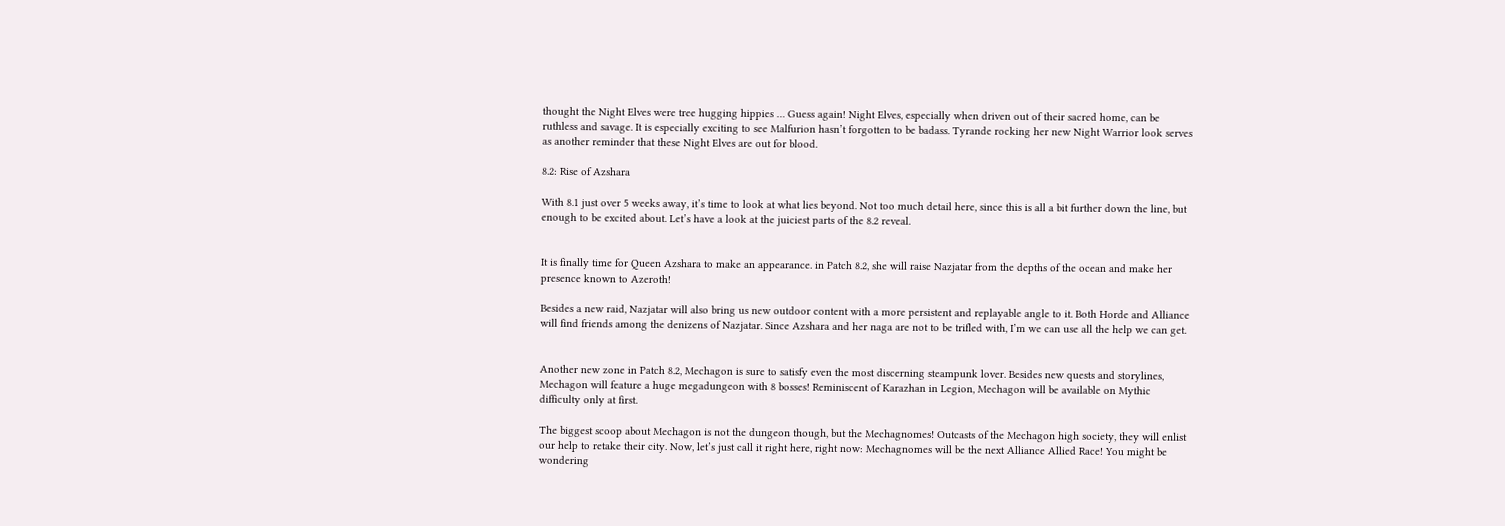thought the Night Elves were tree hugging hippies … Guess again! Night Elves, especially when driven out of their sacred home, can be ruthless and savage. It is especially exciting to see Malfurion hasn’t forgotten to be badass. Tyrande rocking her new Night Warrior look serves as another reminder that these Night Elves are out for blood.

8.2: Rise of Azshara

With 8.1 just over 5 weeks away, it’s time to look at what lies beyond. Not too much detail here, since this is all a bit further down the line, but enough to be excited about. Let’s have a look at the juiciest parts of the 8.2 reveal.


It is finally time for Queen Azshara to make an appearance. in Patch 8.2, she will raise Nazjatar from the depths of the ocean and make her presence known to Azeroth!

Besides a new raid, Nazjatar will also bring us new outdoor content with a more persistent and replayable angle to it. Both Horde and Alliance will find friends among the denizens of Nazjatar. Since Azshara and her naga are not to be trifled with, I’m we can use all the help we can get.


Another new zone in Patch 8.2, Mechagon is sure to satisfy even the most discerning steampunk lover. Besides new quests and storylines, Mechagon will feature a huge megadungeon with 8 bosses! Reminiscent of Karazhan in Legion, Mechagon will be available on Mythic difficulty only at first.

The biggest scoop about Mechagon is not the dungeon though, but the Mechagnomes! Outcasts of the Mechagon high society, they will enlist our help to retake their city. Now, let’s just call it right here, right now: Mechagnomes will be the next Alliance Allied Race! You might be wondering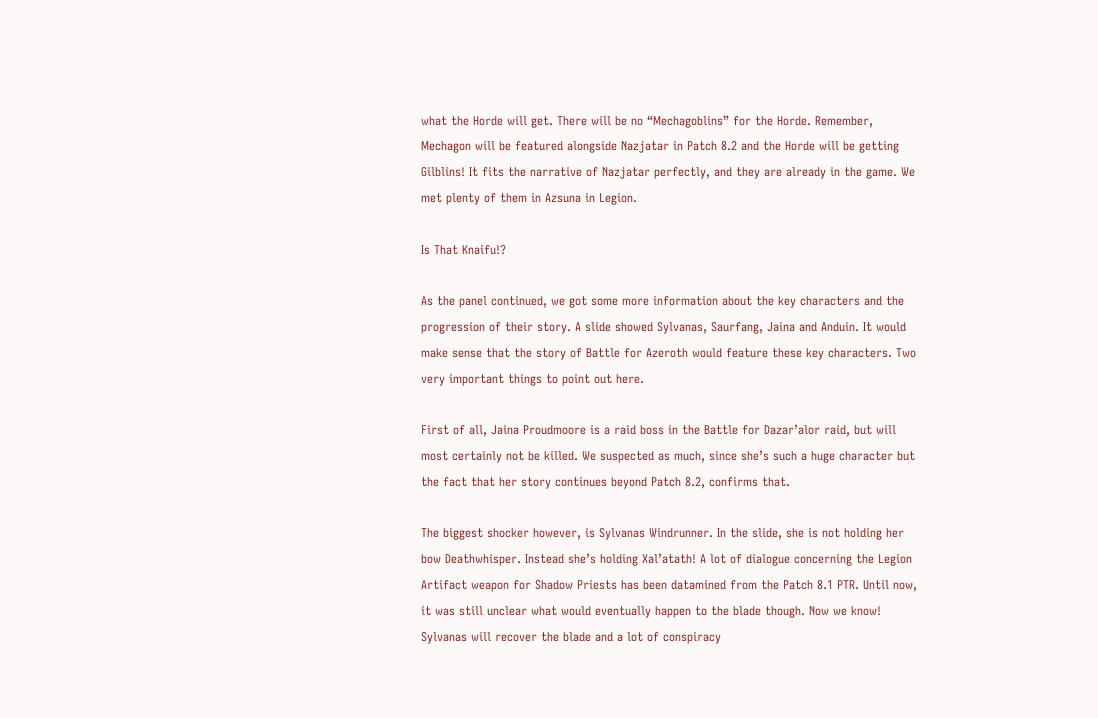what the Horde will get. There will be no “Mechagoblins” for the Horde. Remember, Mechagon will be featured alongside Nazjatar in Patch 8.2 and the Horde will be getting Gilblins! It fits the narrative of Nazjatar perfectly, and they are already in the game. We met plenty of them in Azsuna in Legion.

Is That Knaifu!?

As the panel continued, we got some more information about the key characters and the progression of their story. A slide showed Sylvanas, Saurfang, Jaina and Anduin. It would make sense that the story of Battle for Azeroth would feature these key characters. Two very important things to point out here.

First of all, Jaina Proudmoore is a raid boss in the Battle for Dazar’alor raid, but will most certainly not be killed. We suspected as much, since she’s such a huge character but the fact that her story continues beyond Patch 8.2, confirms that.

The biggest shocker however, is Sylvanas Windrunner. In the slide, she is not holding her bow Deathwhisper. Instead she’s holding Xal’atath! A lot of dialogue concerning the Legion Artifact weapon for Shadow Priests has been datamined from the Patch 8.1 PTR. Until now, it was still unclear what would eventually happen to the blade though. Now we know! Sylvanas will recover the blade and a lot of conspiracy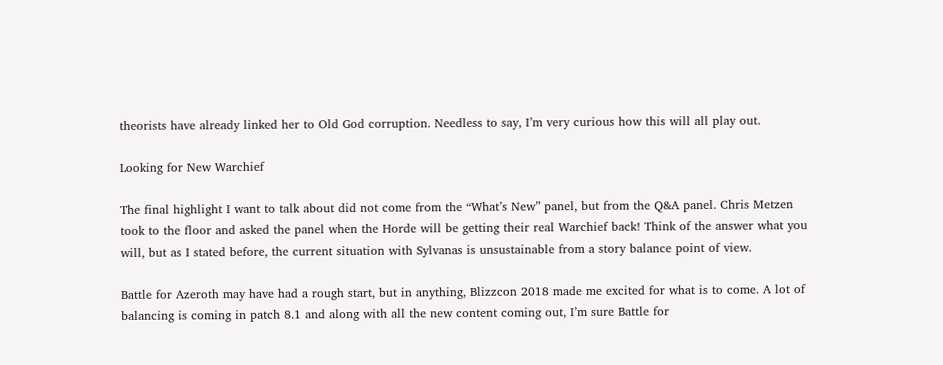theorists have already linked her to Old God corruption. Needless to say, I’m very curious how this will all play out.

Looking for New Warchief

The final highlight I want to talk about did not come from the “What’s New” panel, but from the Q&A panel. Chris Metzen took to the floor and asked the panel when the Horde will be getting their real Warchief back! Think of the answer what you will, but as I stated before, the current situation with Sylvanas is unsustainable from a story balance point of view.

Battle for Azeroth may have had a rough start, but in anything, Blizzcon 2018 made me excited for what is to come. A lot of balancing is coming in patch 8.1 and along with all the new content coming out, I’m sure Battle for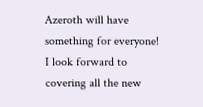Azeroth will have something for everyone! I look forward to covering all the new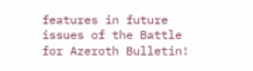features in future issues of the Battle for Azeroth Bulletin!